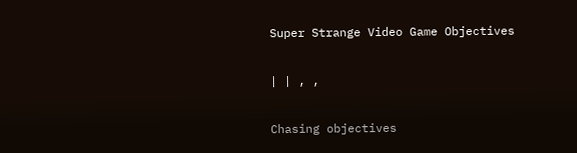Super Strange Video Game Objectives

| | , ,

Chasing objectives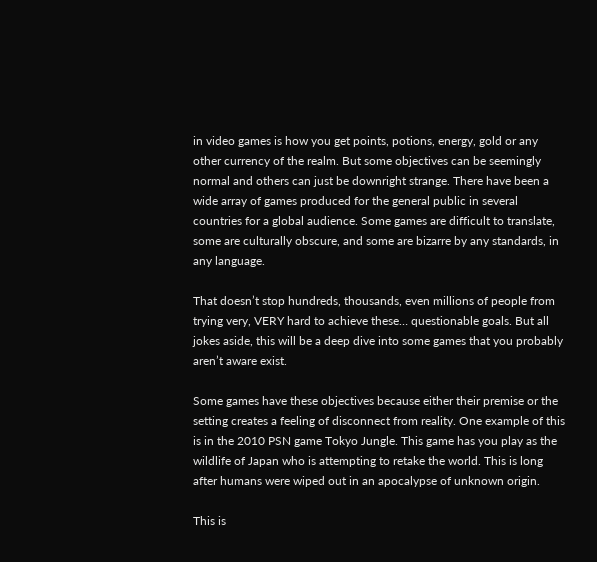in video games is how you get points, potions, energy, gold or any other currency of the realm. But some objectives can be seemingly normal and others can just be downright strange. There have been a wide array of games produced for the general public in several countries for a global audience. Some games are difficult to translate, some are culturally obscure, and some are bizarre by any standards, in any language.

That doesn’t stop hundreds, thousands, even millions of people from trying very, VERY hard to achieve these… questionable goals. But all jokes aside, this will be a deep dive into some games that you probably aren’t aware exist.

Some games have these objectives because either their premise or the setting creates a feeling of disconnect from reality. One example of this is in the 2010 PSN game Tokyo Jungle. This game has you play as the wildlife of Japan who is attempting to retake the world. This is long after humans were wiped out in an apocalypse of unknown origin.

This is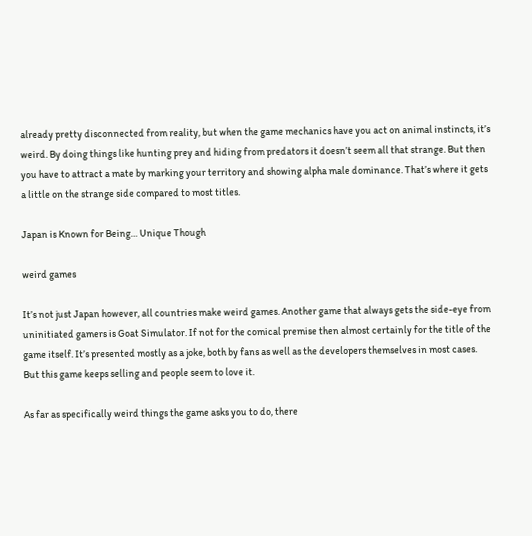already pretty disconnected from reality, but when the game mechanics have you act on animal instincts, it’s weird. By doing things like hunting prey and hiding from predators it doesn’t seem all that strange. But then you have to attract a mate by marking your territory and showing alpha male dominance. That’s where it gets a little on the strange side compared to most titles.

Japan is Known for Being… Unique Though

weird games

It’s not just Japan however, all countries make weird games. Another game that always gets the side-eye from uninitiated gamers is Goat Simulator. If not for the comical premise then almost certainly for the title of the game itself. It’s presented mostly as a joke, both by fans as well as the developers themselves in most cases. But this game keeps selling and people seem to love it.

As far as specifically weird things the game asks you to do, there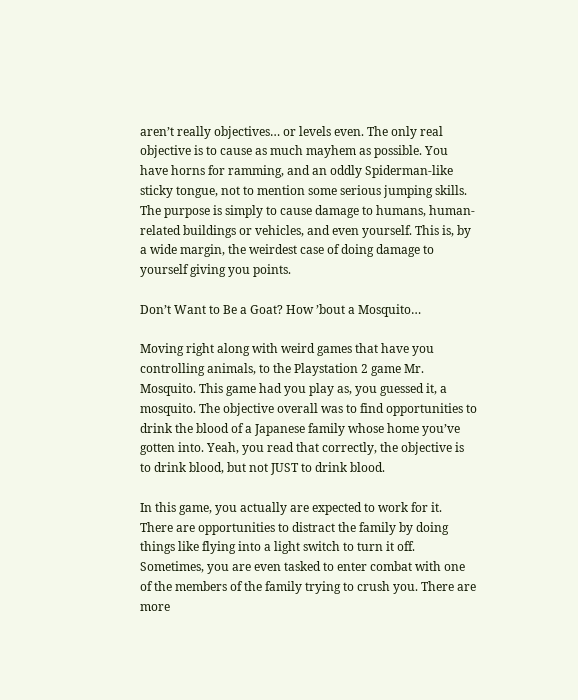aren’t really objectives… or levels even. The only real objective is to cause as much mayhem as possible. You have horns for ramming, and an oddly Spiderman-like sticky tongue, not to mention some serious jumping skills. The purpose is simply to cause damage to humans, human-related buildings or vehicles, and even yourself. This is, by a wide margin, the weirdest case of doing damage to yourself giving you points.

Don’t Want to Be a Goat? How ’bout a Mosquito…

Moving right along with weird games that have you controlling animals, to the Playstation 2 game Mr. Mosquito. This game had you play as, you guessed it, a mosquito. The objective overall was to find opportunities to drink the blood of a Japanese family whose home you’ve gotten into. Yeah, you read that correctly, the objective is to drink blood, but not JUST to drink blood.

In this game, you actually are expected to work for it. There are opportunities to distract the family by doing things like flying into a light switch to turn it off. Sometimes, you are even tasked to enter combat with one of the members of the family trying to crush you. There are more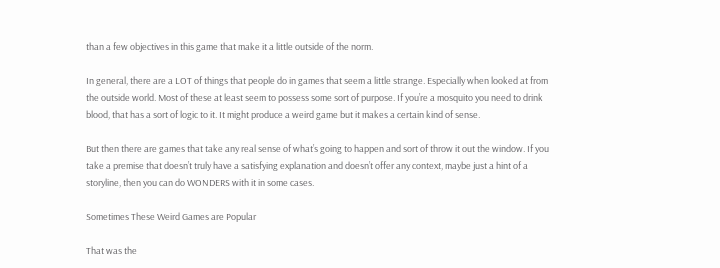than a few objectives in this game that make it a little outside of the norm.

In general, there are a LOT of things that people do in games that seem a little strange. Especially when looked at from the outside world. Most of these at least seem to possess some sort of purpose. If you’re a mosquito you need to drink blood, that has a sort of logic to it. It might produce a weird game but it makes a certain kind of sense.

But then there are games that take any real sense of what’s going to happen and sort of throw it out the window. If you take a premise that doesn’t truly have a satisfying explanation and doesn’t offer any context, maybe just a hint of a storyline, then you can do WONDERS with it in some cases.

Sometimes These Weird Games are Popular

That was the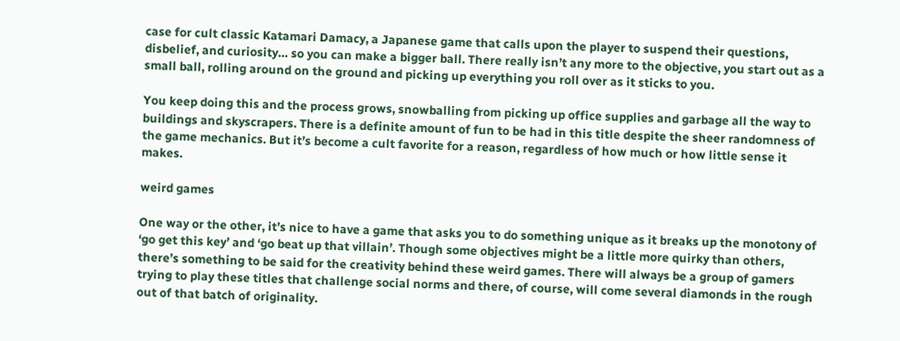case for cult classic Katamari Damacy, a Japanese game that calls upon the player to suspend their questions, disbelief, and curiosity… so you can make a bigger ball. There really isn’t any more to the objective, you start out as a small ball, rolling around on the ground and picking up everything you roll over as it sticks to you.

You keep doing this and the process grows, snowballing from picking up office supplies and garbage all the way to buildings and skyscrapers. There is a definite amount of fun to be had in this title despite the sheer randomness of the game mechanics. But it’s become a cult favorite for a reason, regardless of how much or how little sense it makes.

weird games

One way or the other, it’s nice to have a game that asks you to do something unique as it breaks up the monotony of ‘go get this key’ and ‘go beat up that villain’. Though some objectives might be a little more quirky than others, there’s something to be said for the creativity behind these weird games. There will always be a group of gamers trying to play these titles that challenge social norms and there, of course, will come several diamonds in the rough out of that batch of originality.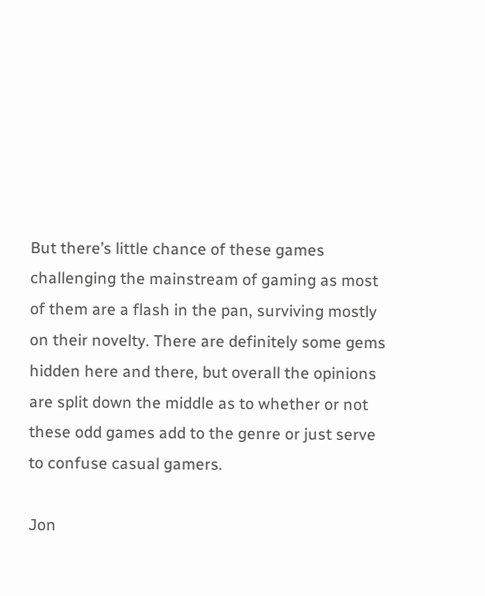But there’s little chance of these games challenging the mainstream of gaming as most of them are a flash in the pan, surviving mostly on their novelty. There are definitely some gems hidden here and there, but overall the opinions are split down the middle as to whether or not these odd games add to the genre or just serve to confuse casual gamers.

Jon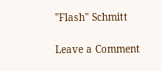"Flash" Schmitt

Leave a Comment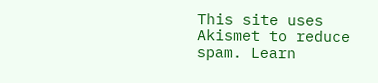This site uses Akismet to reduce spam. Learn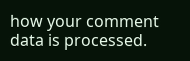how your comment data is processed.